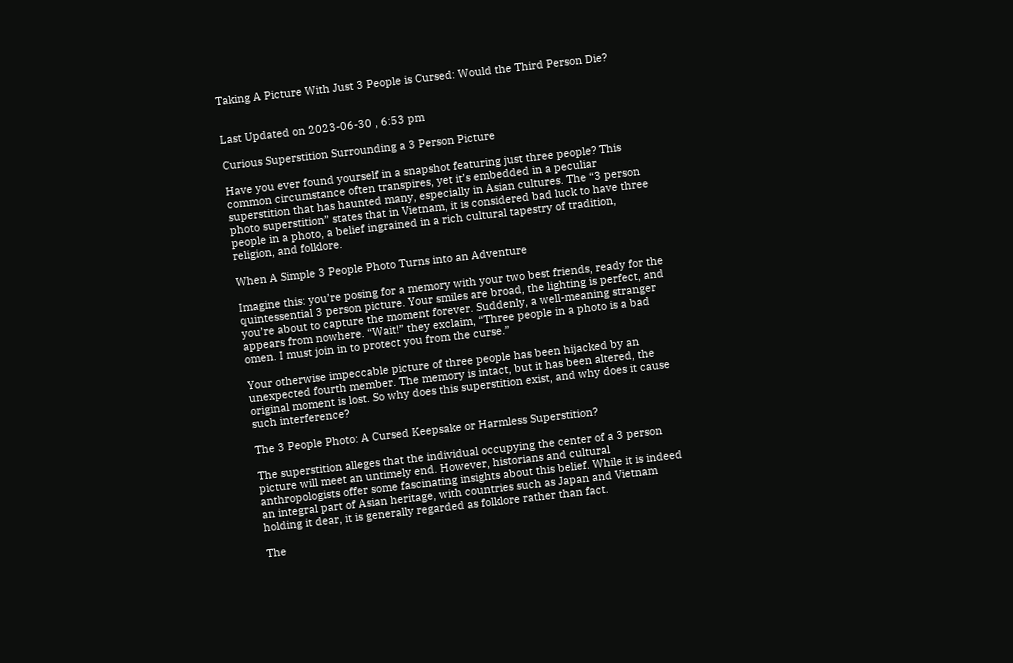Taking A Picture With Just 3 People is Cursed: Would the Third Person Die?


Last Updated on 2023-06-30 , 6:53 pm

Curious Superstition Surrounding a 3 Person Picture

Have you ever found yourself in a snapshot featuring just three people? This common circumstance often transpires, yet it’s embedded in a peculiar superstition that has haunted many, especially in Asian cultures. The “3 person photo superstition” states that in Vietnam, it is considered bad luck to have three people in a photo, a belief ingrained in a rich cultural tapestry of tradition, religion, and folklore.

When A Simple 3 People Photo Turns into an Adventure

Imagine this: you’re posing for a memory with your two best friends, ready for the quintessential 3 person picture. Your smiles are broad, the lighting is perfect, and you’re about to capture the moment forever. Suddenly, a well-meaning stranger appears from nowhere. “Wait!” they exclaim, “Three people in a photo is a bad omen. I must join in to protect you from the curse.”

Your otherwise impeccable picture of three people has been hijacked by an unexpected fourth member. The memory is intact, but it has been altered, the original moment is lost. So why does this superstition exist, and why does it cause such interference?

The 3 People Photo: A Cursed Keepsake or Harmless Superstition?

The superstition alleges that the individual occupying the center of a 3 person picture will meet an untimely end. However, historians and cultural anthropologists offer some fascinating insights about this belief. While it is indeed an integral part of Asian heritage, with countries such as Japan and Vietnam holding it dear, it is generally regarded as folklore rather than fact.

The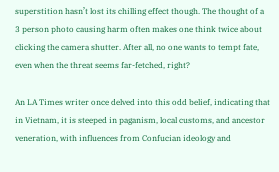superstition hasn’t lost its chilling effect though. The thought of a 3 person photo causing harm often makes one think twice about clicking the camera shutter. After all, no one wants to tempt fate, even when the threat seems far-fetched, right?

An LA Times writer once delved into this odd belief, indicating that in Vietnam, it is steeped in paganism, local customs, and ancestor veneration, with influences from Confucian ideology and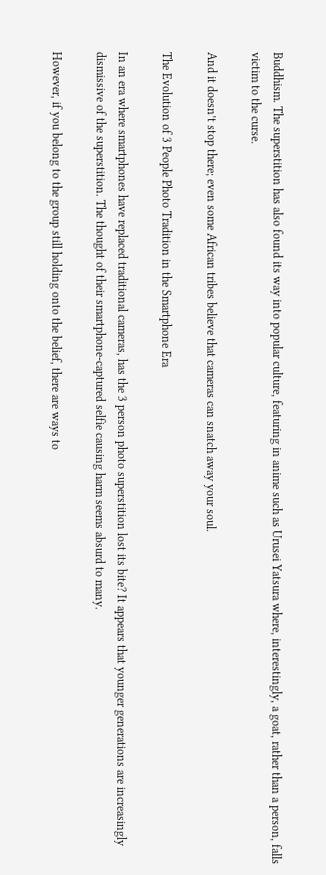Buddhism. The superstition has also found its way into popular culture, featuring in anime such as Urusei Yatsura where, interestingly, a goat, rather than a person, falls victim to the curse.

And it doesn’t stop there; even some African tribes believe that cameras can snatch away your soul.

The Evolution of 3 People Photo Tradition in the Smartphone Era

In an era where smartphones have replaced traditional cameras, has the 3 person photo superstition lost its bite? It appears that younger generations are increasingly dismissive of the superstition. The thought of their smartphone-captured selfie causing harm seems absurd to many.

However, if you belong to the group still holding onto the belief, there are ways to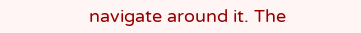navigate around it. The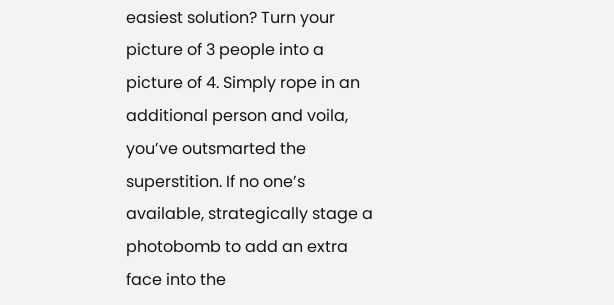easiest solution? Turn your picture of 3 people into a picture of 4. Simply rope in an additional person and voila, you’ve outsmarted the superstition. If no one’s available, strategically stage a photobomb to add an extra face into the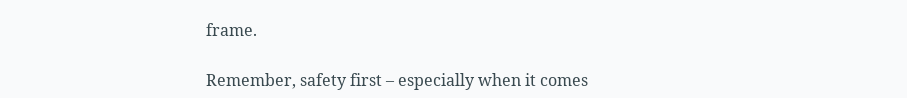frame.

Remember, safety first – especially when it comes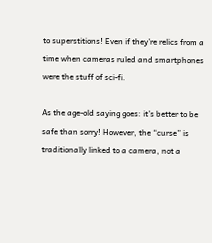to superstitions! Even if they’re relics from a time when cameras ruled and smartphones were the stuff of sci-fi.

As the age-old saying goes: it’s better to be safe than sorry! However, the “curse” is traditionally linked to a camera, not a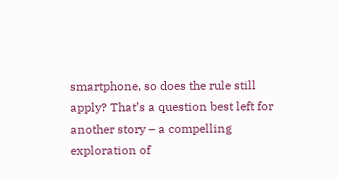smartphone, so does the rule still apply? That’s a question best left for another story – a compelling exploration of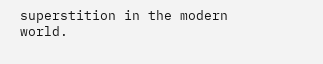superstition in the modern world.